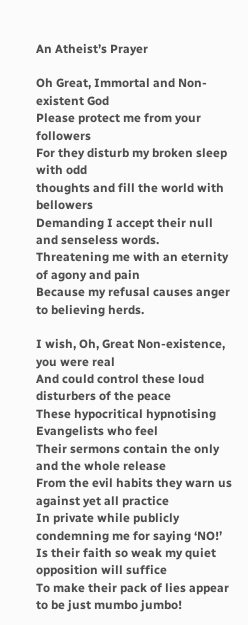An Atheist’s Prayer

Oh Great, Immortal and Non-existent God
Please protect me from your followers
For they disturb my broken sleep with odd
thoughts and fill the world with bellowers
Demanding I accept their null and senseless words.
Threatening me with an eternity of agony and pain
Because my refusal causes anger to believing herds.

I wish, Oh, Great Non-existence, you were real
And could control these loud disturbers of the peace
These hypocritical hypnotising Evangelists who feel
Their sermons contain the only and the whole release
From the evil habits they warn us against yet all practice
In private while publicly condemning me for saying ‘NO!’
Is their faith so weak my quiet opposition will suffice
To make their pack of lies appear to be just mumbo jumbo!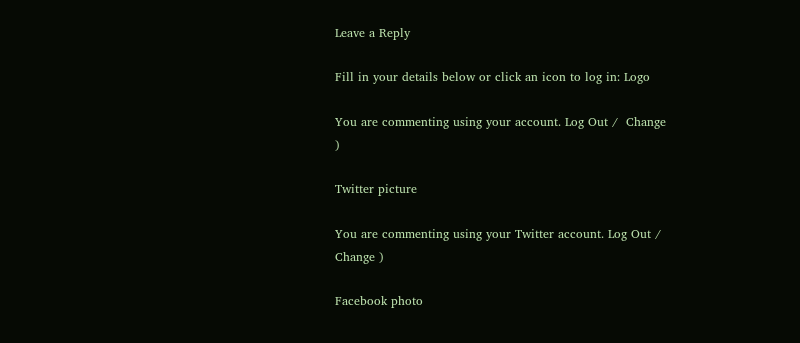Leave a Reply

Fill in your details below or click an icon to log in: Logo

You are commenting using your account. Log Out /  Change )

Twitter picture

You are commenting using your Twitter account. Log Out /  Change )

Facebook photo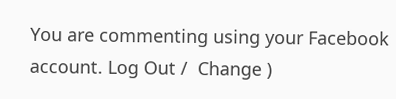You are commenting using your Facebook account. Log Out /  Change )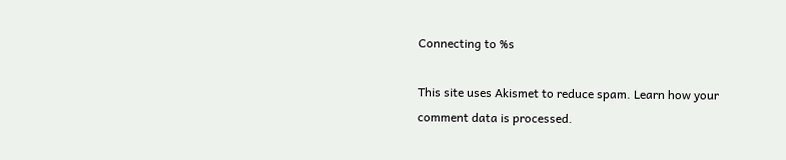Connecting to %s

This site uses Akismet to reduce spam. Learn how your comment data is processed.